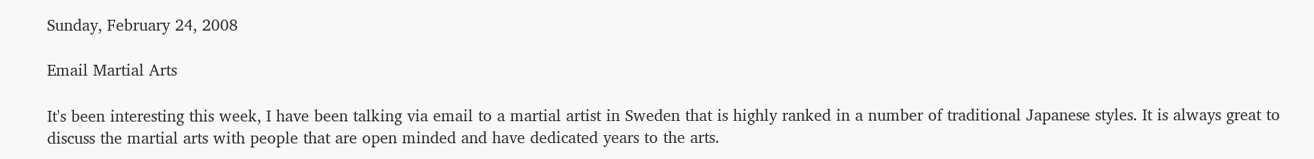Sunday, February 24, 2008

Email Martial Arts

It's been interesting this week, I have been talking via email to a martial artist in Sweden that is highly ranked in a number of traditional Japanese styles. It is always great to discuss the martial arts with people that are open minded and have dedicated years to the arts.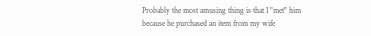Probably the most amusing thing is that I "met" him because he purchased an item from my wife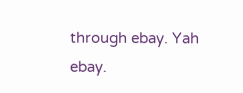through ebay. Yah ebay.